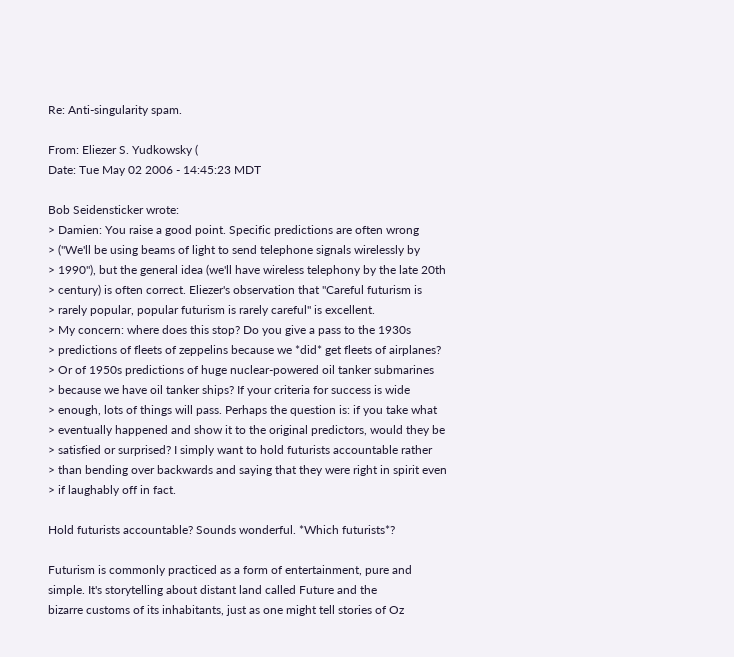Re: Anti-singularity spam.

From: Eliezer S. Yudkowsky (
Date: Tue May 02 2006 - 14:45:23 MDT

Bob Seidensticker wrote:
> Damien: You raise a good point. Specific predictions are often wrong
> ("We'll be using beams of light to send telephone signals wirelessly by
> 1990"), but the general idea (we'll have wireless telephony by the late 20th
> century) is often correct. Eliezer's observation that "Careful futurism is
> rarely popular, popular futurism is rarely careful" is excellent.
> My concern: where does this stop? Do you give a pass to the 1930s
> predictions of fleets of zeppelins because we *did* get fleets of airplanes?
> Or of 1950s predictions of huge nuclear-powered oil tanker submarines
> because we have oil tanker ships? If your criteria for success is wide
> enough, lots of things will pass. Perhaps the question is: if you take what
> eventually happened and show it to the original predictors, would they be
> satisfied or surprised? I simply want to hold futurists accountable rather
> than bending over backwards and saying that they were right in spirit even
> if laughably off in fact.

Hold futurists accountable? Sounds wonderful. *Which futurists*?

Futurism is commonly practiced as a form of entertainment, pure and
simple. It's storytelling about distant land called Future and the
bizarre customs of its inhabitants, just as one might tell stories of Oz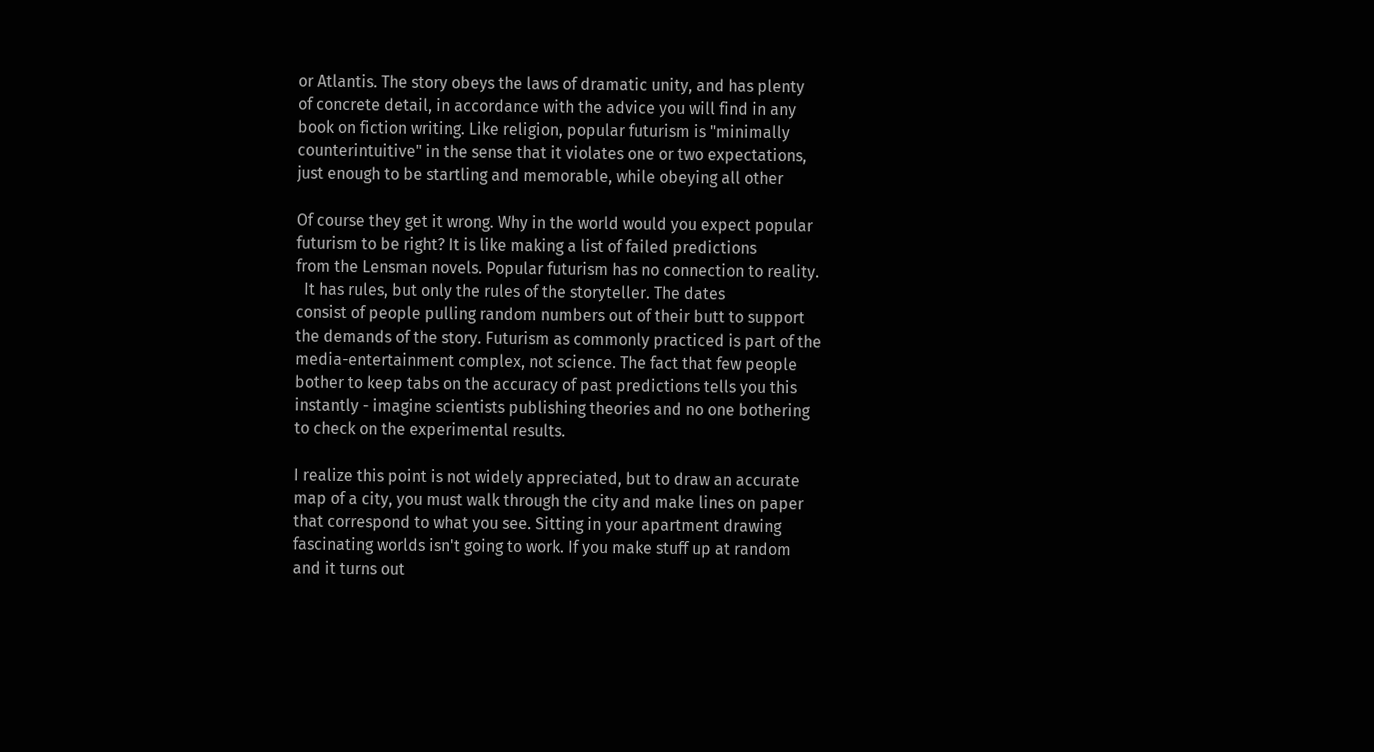or Atlantis. The story obeys the laws of dramatic unity, and has plenty
of concrete detail, in accordance with the advice you will find in any
book on fiction writing. Like religion, popular futurism is "minimally
counterintuitive" in the sense that it violates one or two expectations,
just enough to be startling and memorable, while obeying all other

Of course they get it wrong. Why in the world would you expect popular
futurism to be right? It is like making a list of failed predictions
from the Lensman novels. Popular futurism has no connection to reality.
  It has rules, but only the rules of the storyteller. The dates
consist of people pulling random numbers out of their butt to support
the demands of the story. Futurism as commonly practiced is part of the
media-entertainment complex, not science. The fact that few people
bother to keep tabs on the accuracy of past predictions tells you this
instantly - imagine scientists publishing theories and no one bothering
to check on the experimental results.

I realize this point is not widely appreciated, but to draw an accurate
map of a city, you must walk through the city and make lines on paper
that correspond to what you see. Sitting in your apartment drawing
fascinating worlds isn't going to work. If you make stuff up at random
and it turns out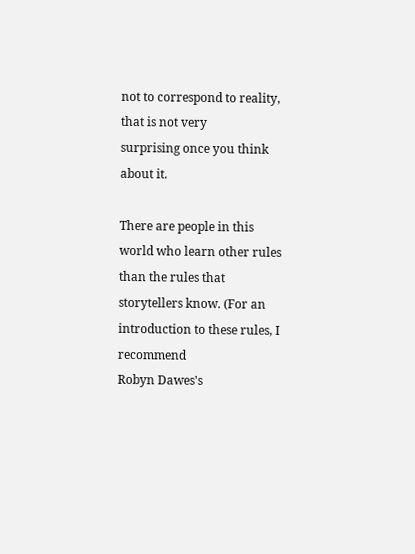not to correspond to reality, that is not very
surprising once you think about it.

There are people in this world who learn other rules than the rules that
storytellers know. (For an introduction to these rules, I recommend
Robyn Dawes's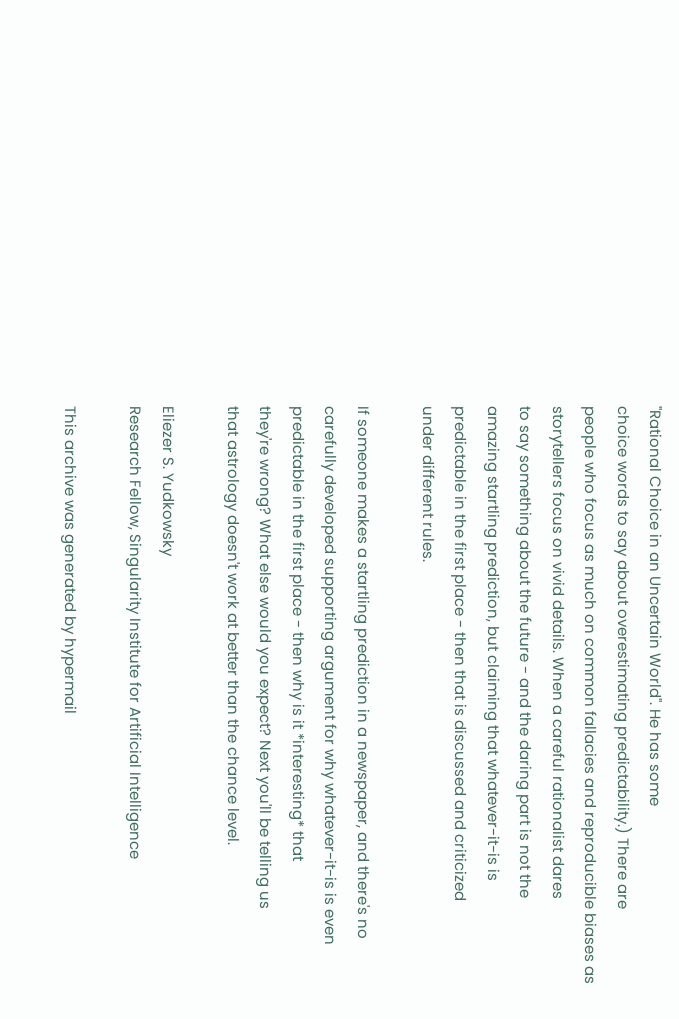"Rational Choice in an Uncertain World". He has some
choice words to say about overestimating predictability.) There are
people who focus as much on common fallacies and reproducible biases as
storytellers focus on vivid details. When a careful rationalist dares
to say something about the future - and the daring part is not the
amazing startling prediction, but claiming that whatever-it-is is
predictable in the first place - then that is discussed and criticized
under different rules.

If someone makes a startling prediction in a newspaper, and there's no
carefully developed supporting argument for why whatever-it-is is even
predictable in the first place - then why is it *interesting* that
they're wrong? What else would you expect? Next you'll be telling us
that astrology doesn't work at better than the chance level.

Eliezer S. Yudkowsky
Research Fellow, Singularity Institute for Artificial Intelligence

This archive was generated by hypermail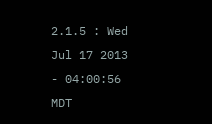2.1.5 : Wed Jul 17 2013 - 04:00:56 MDT